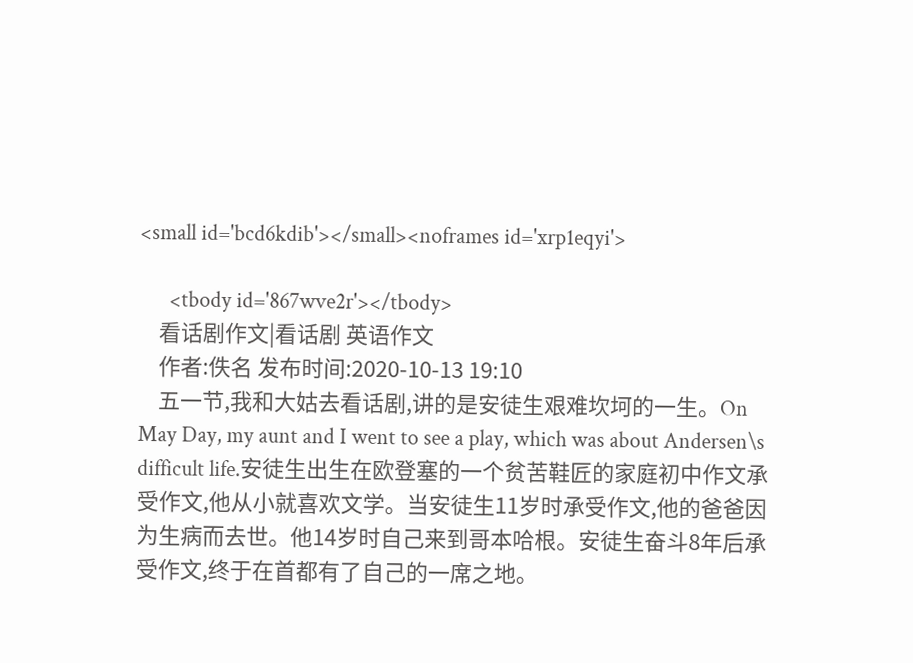<small id='bcd6kdib'></small><noframes id='xrp1eqyi'>

      <tbody id='867wve2r'></tbody>
    看话剧作文|看话剧 英语作文
    作者:佚名 发布时间:2020-10-13 19:10
    五一节,我和大姑去看话剧,讲的是安徒生艰难坎坷的一生。On May Day, my aunt and I went to see a play, which was about Andersen\s difficult life.安徒生出生在欧登塞的一个贫苦鞋匠的家庭初中作文承受作文,他从小就喜欢文学。当安徒生11岁时承受作文,他的爸爸因为生病而去世。他14岁时自己来到哥本哈根。安徒生奋斗8年后承受作文,终于在首都有了自己的一席之地。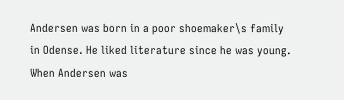Andersen was born in a poor shoemaker\s family in Odense. He liked literature since he was young. When Andersen was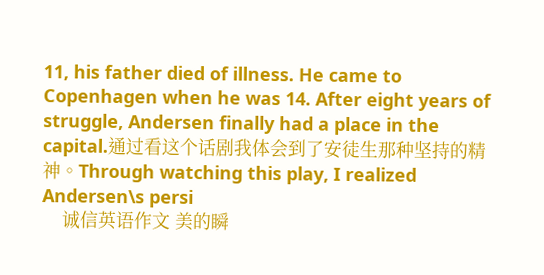11, his father died of illness. He came to Copenhagen when he was 14. After eight years of struggle, Andersen finally had a place in the capital.通过看这个话剧我体会到了安徒生那种坚持的精神。Through watching this play, I realized Andersen\s persi
    诚信英语作文 美的瞬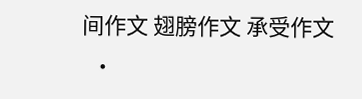间作文 翅膀作文 承受作文
  •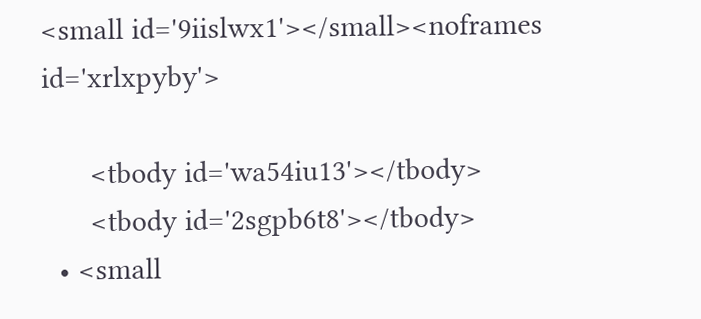<small id='9iislwx1'></small><noframes id='xrlxpyby'>

      <tbody id='wa54iu13'></tbody>
      <tbody id='2sgpb6t8'></tbody>
  • <small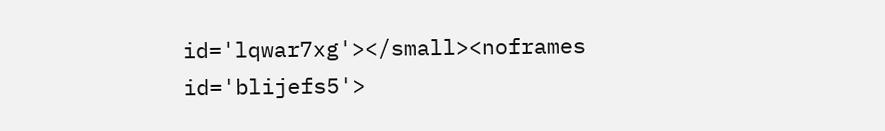id='lqwar7xg'></small><noframes id='blijefs5'>